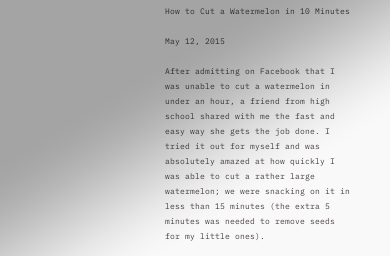How to Cut a Watermelon in 10 Minutes

May 12, 2015

After admitting on Facebook that I was unable to cut a watermelon in under an hour, a friend from high school shared with me the fast and easy way she gets the job done. I tried it out for myself and was absolutely amazed at how quickly I was able to cut a rather large watermelon; we were snacking on it in less than 15 minutes (the extra 5 minutes was needed to remove seeds for my little ones).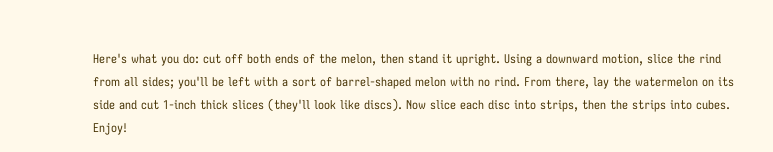Here's what you do: cut off both ends of the melon, then stand it upright. Using a downward motion, slice the rind from all sides; you'll be left with a sort of barrel-shaped melon with no rind. From there, lay the watermelon on its side and cut 1-inch thick slices (they'll look like discs). Now slice each disc into strips, then the strips into cubes. Enjoy!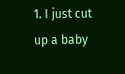1. I just cut up a baby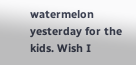watermelon yesterday for the kids. Wish I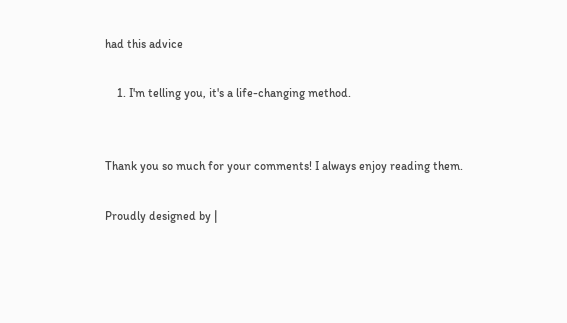had this advice

    1. I'm telling you, it's a life-changing method.


Thank you so much for your comments! I always enjoy reading them.

Proudly designed by |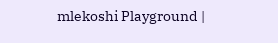mlekoshi Playground |